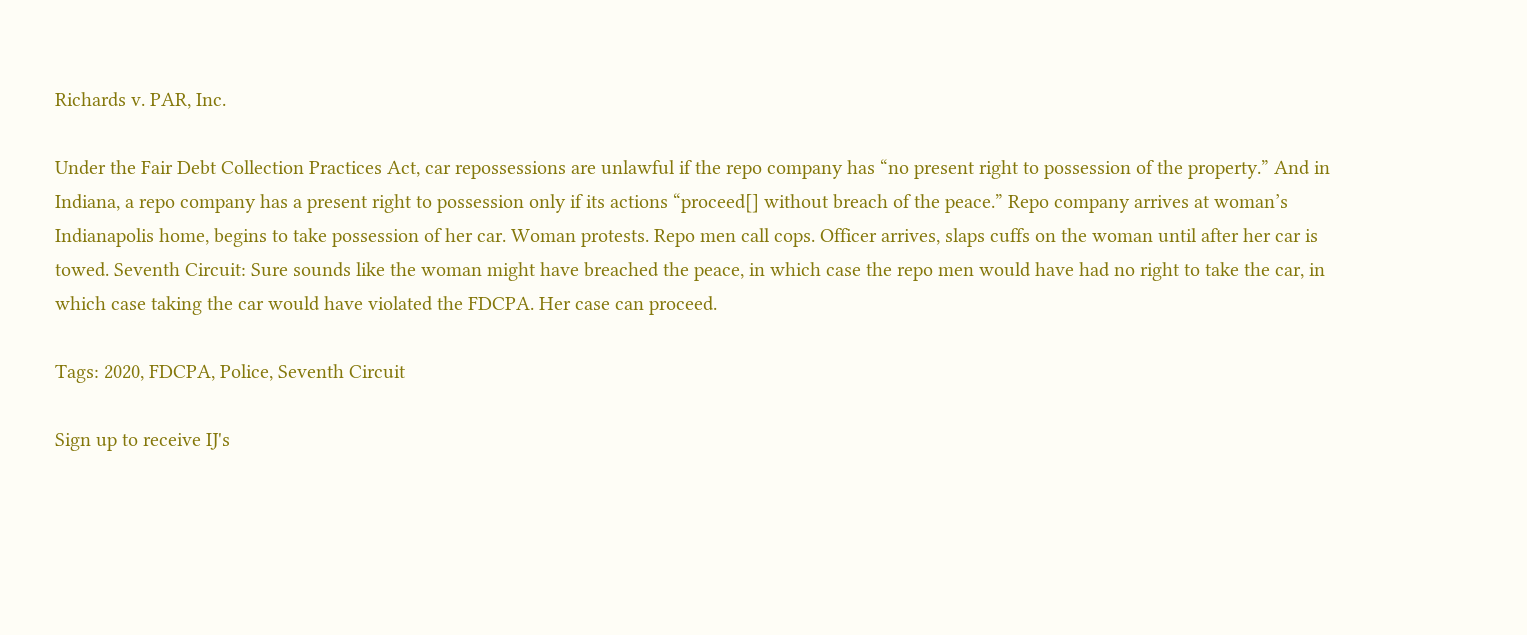Richards v. PAR, Inc.

Under the Fair Debt Collection Practices Act, car repossessions are unlawful if the repo company has “no present right to possession of the property.” And in Indiana, a repo company has a present right to possession only if its actions “proceed[] without breach of the peace.” Repo company arrives at woman’s Indianapolis home, begins to take possession of her car. Woman protests. Repo men call cops. Officer arrives, slaps cuffs on the woman until after her car is towed. Seventh Circuit: Sure sounds like the woman might have breached the peace, in which case the repo men would have had no right to take the car, in which case taking the car would have violated the FDCPA. Her case can proceed.

Tags: 2020, FDCPA, Police, Seventh Circuit

Sign up to receive IJ's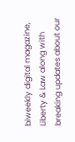biweekly digital magazine, Liberty & Law along with breaking updates about our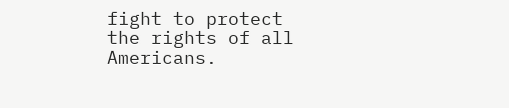fight to protect the rights of all Americans.